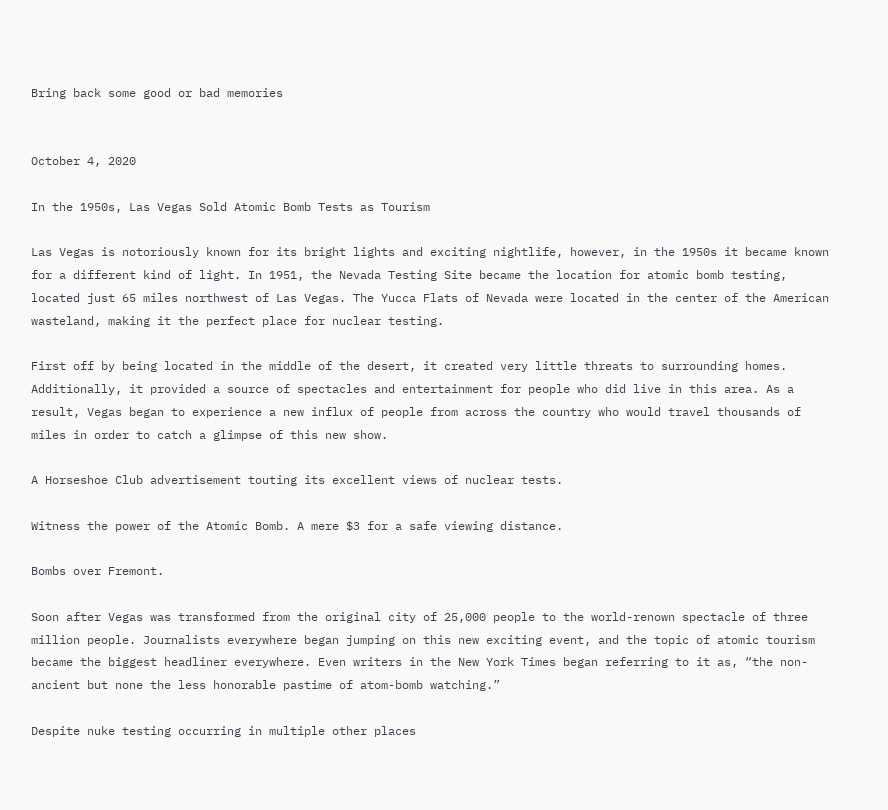Bring back some good or bad memories


October 4, 2020

In the 1950s, Las Vegas Sold Atomic Bomb Tests as Tourism

Las Vegas is notoriously known for its bright lights and exciting nightlife, however, in the 1950s it became known for a different kind of light. In 1951, the Nevada Testing Site became the location for atomic bomb testing, located just 65 miles northwest of Las Vegas. The Yucca Flats of Nevada were located in the center of the American wasteland, making it the perfect place for nuclear testing.

First off by being located in the middle of the desert, it created very little threats to surrounding homes. Additionally, it provided a source of spectacles and entertainment for people who did live in this area. As a result, Vegas began to experience a new influx of people from across the country who would travel thousands of miles in order to catch a glimpse of this new show.

A Horseshoe Club advertisement touting its excellent views of nuclear tests.

Witness the power of the Atomic Bomb. A mere $3 for a safe viewing distance.

Bombs over Fremont.

Soon after Vegas was transformed from the original city of 25,000 people to the world-renown spectacle of three million people. Journalists everywhere began jumping on this new exciting event, and the topic of atomic tourism became the biggest headliner everywhere. Even writers in the New York Times began referring to it as, “the non- ancient but none the less honorable pastime of atom-bomb watching.”

Despite nuke testing occurring in multiple other places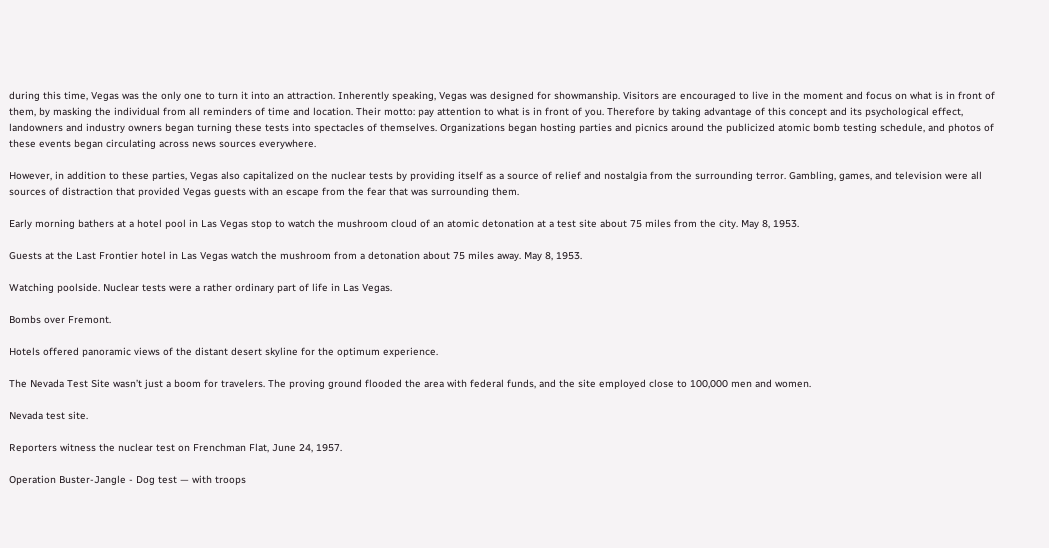during this time, Vegas was the only one to turn it into an attraction. Inherently speaking, Vegas was designed for showmanship. Visitors are encouraged to live in the moment and focus on what is in front of them, by masking the individual from all reminders of time and location. Their motto: pay attention to what is in front of you. Therefore by taking advantage of this concept and its psychological effect, landowners and industry owners began turning these tests into spectacles of themselves. Organizations began hosting parties and picnics around the publicized atomic bomb testing schedule, and photos of these events began circulating across news sources everywhere.

However, in addition to these parties, Vegas also capitalized on the nuclear tests by providing itself as a source of relief and nostalgia from the surrounding terror. Gambling, games, and television were all sources of distraction that provided Vegas guests with an escape from the fear that was surrounding them.

Early morning bathers at a hotel pool in Las Vegas stop to watch the mushroom cloud of an atomic detonation at a test site about 75 miles from the city. May 8, 1953.

Guests at the Last Frontier hotel in Las Vegas watch the mushroom from a detonation about 75 miles away. May 8, 1953.

Watching poolside. Nuclear tests were a rather ordinary part of life in Las Vegas.

Bombs over Fremont.

Hotels offered panoramic views of the distant desert skyline for the optimum experience.

The Nevada Test Site wasn’t just a boom for travelers. The proving ground flooded the area with federal funds, and the site employed close to 100,000 men and women.

Nevada test site.

Reporters witness the nuclear test on Frenchman Flat, June 24, 1957.

Operation Buster-Jangle - Dog test — with troops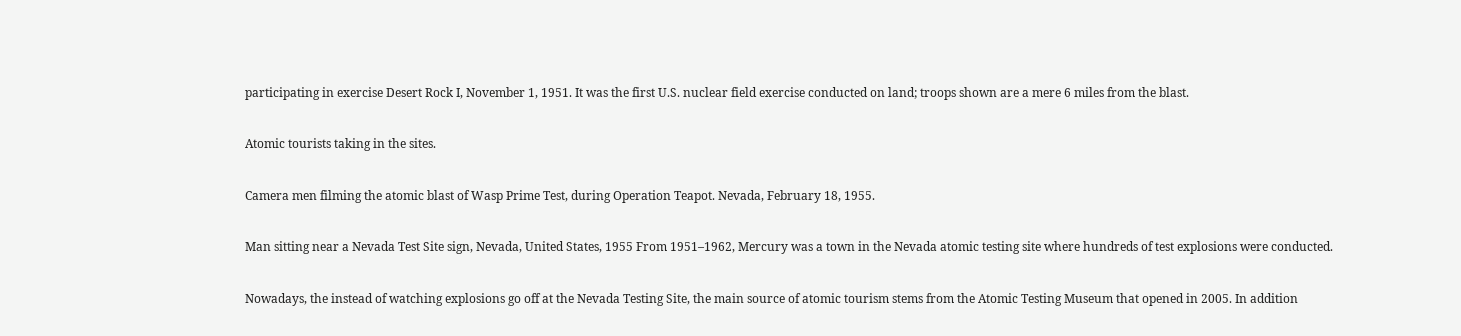participating in exercise Desert Rock I, November 1, 1951. It was the first U.S. nuclear field exercise conducted on land; troops shown are a mere 6 miles from the blast.

Atomic tourists taking in the sites.

Camera men filming the atomic blast of Wasp Prime Test, during Operation Teapot. Nevada, February 18, 1955.

Man sitting near a Nevada Test Site sign, Nevada, United States, 1955 From 1951–1962, Mercury was a town in the Nevada atomic testing site where hundreds of test explosions were conducted.

Nowadays, the instead of watching explosions go off at the Nevada Testing Site, the main source of atomic tourism stems from the Atomic Testing Museum that opened in 2005. In addition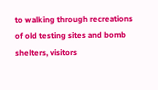to walking through recreations of old testing sites and bomb shelters, visitors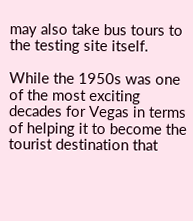may also take bus tours to the testing site itself.

While the 1950s was one of the most exciting decades for Vegas in terms of helping it to become the tourist destination that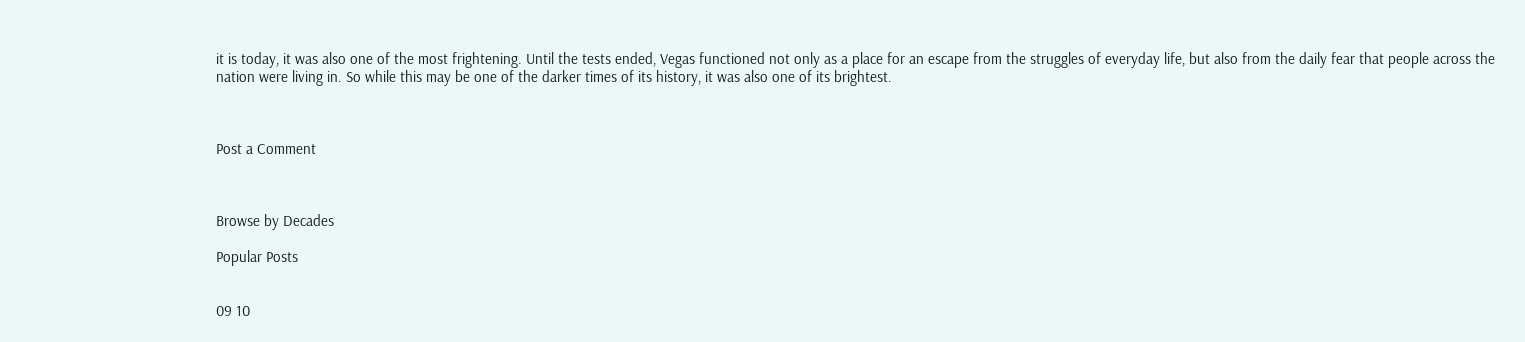it is today, it was also one of the most frightening. Until the tests ended, Vegas functioned not only as a place for an escape from the struggles of everyday life, but also from the daily fear that people across the nation were living in. So while this may be one of the darker times of its history, it was also one of its brightest.



Post a Comment



Browse by Decades

Popular Posts


09 10